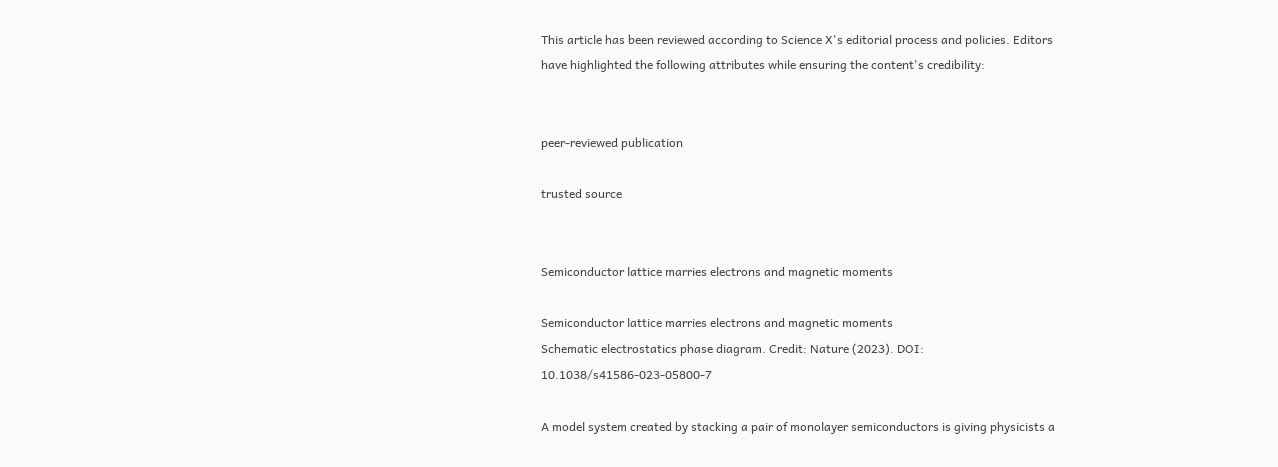This article has been reviewed according to Science X's editorial process and policies. Editors have highlighted the following attributes while ensuring the content's credibility:


peer-reviewed publication

trusted source


Semiconductor lattice marries electrons and magnetic moments

Semiconductor lattice marries electrons and magnetic moments
Schematic electrostatics phase diagram. Credit: Nature (2023). DOI: 10.1038/s41586-023-05800-7

A model system created by stacking a pair of monolayer semiconductors is giving physicists a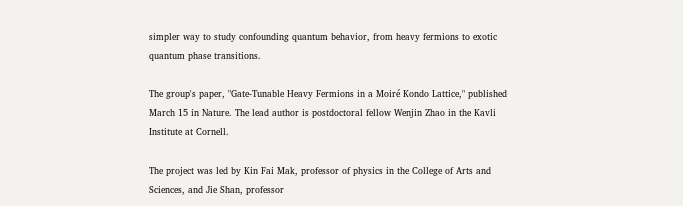simpler way to study confounding quantum behavior, from heavy fermions to exotic quantum phase transitions.

The group's paper, "Gate-Tunable Heavy Fermions in a Moiré Kondo Lattice," published March 15 in Nature. The lead author is postdoctoral fellow Wenjin Zhao in the Kavli Institute at Cornell.

The project was led by Kin Fai Mak, professor of physics in the College of Arts and Sciences, and Jie Shan, professor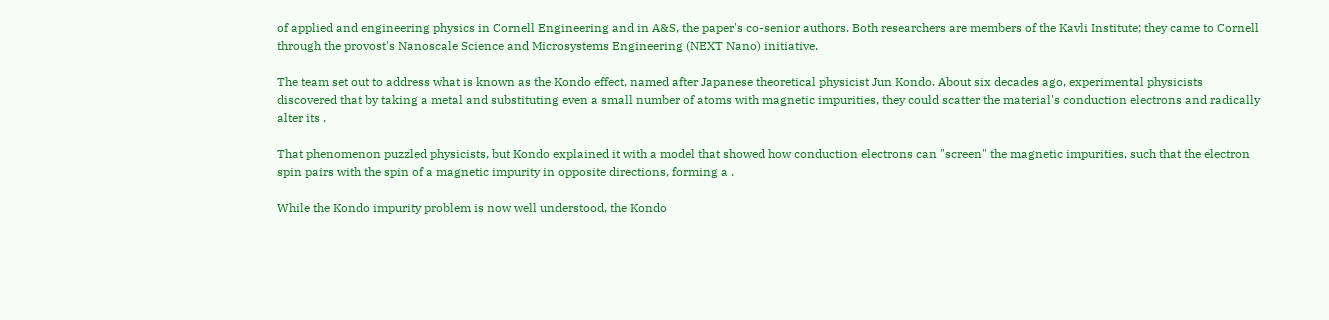of applied and engineering physics in Cornell Engineering and in A&S, the paper's co-senior authors. Both researchers are members of the Kavli Institute; they came to Cornell through the provost's Nanoscale Science and Microsystems Engineering (NEXT Nano) initiative.

The team set out to address what is known as the Kondo effect, named after Japanese theoretical physicist Jun Kondo. About six decades ago, experimental physicists discovered that by taking a metal and substituting even a small number of atoms with magnetic impurities, they could scatter the material's conduction electrons and radically alter its .

That phenomenon puzzled physicists, but Kondo explained it with a model that showed how conduction electrons can "screen" the magnetic impurities, such that the electron spin pairs with the spin of a magnetic impurity in opposite directions, forming a .

While the Kondo impurity problem is now well understood, the Kondo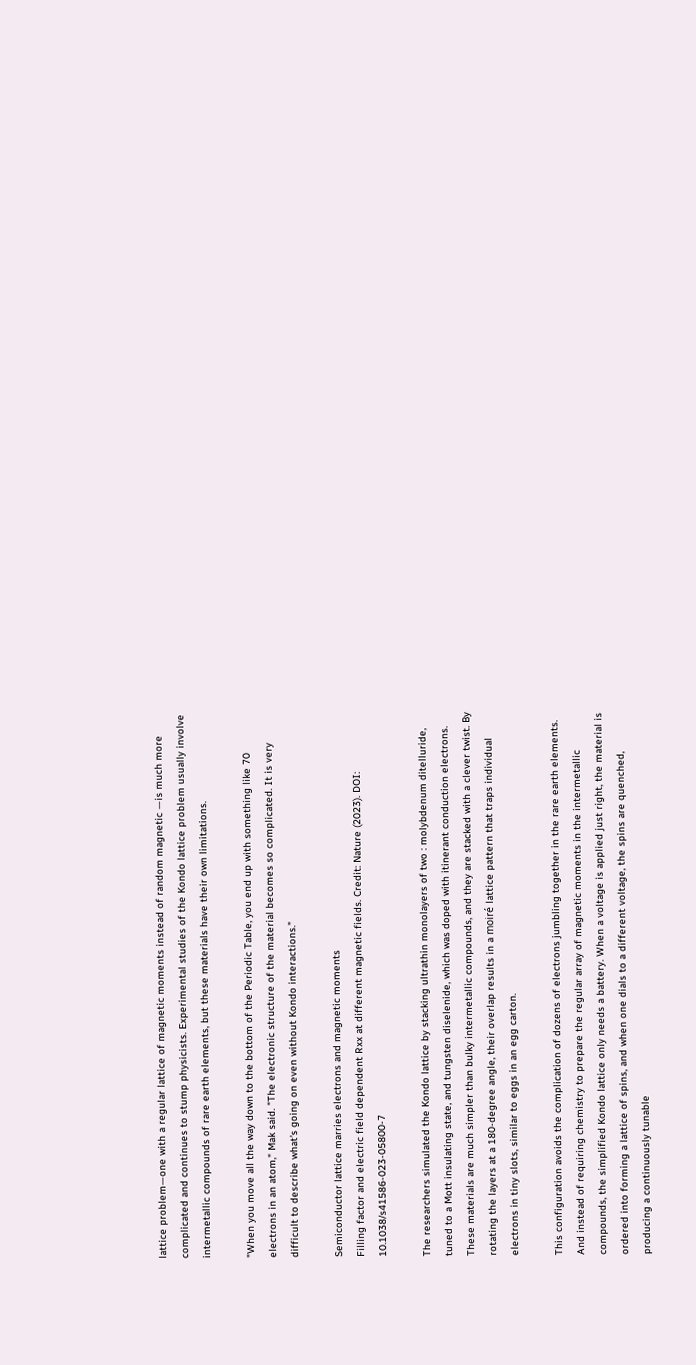lattice problem—one with a regular lattice of magnetic moments instead of random magnetic —is much more complicated and continues to stump physicists. Experimental studies of the Kondo lattice problem usually involve intermetallic compounds of rare earth elements, but these materials have their own limitations.

"When you move all the way down to the bottom of the Periodic Table, you end up with something like 70 electrons in an atom," Mak said. "The electronic structure of the material becomes so complicated. It is very difficult to describe what's going on even without Kondo interactions."

Semiconductor lattice marries electrons and magnetic moments
Filling factor and electric field dependent Rxx at different magnetic fields. Credit: Nature (2023). DOI: 10.1038/s41586-023-05800-7

The researchers simulated the Kondo lattice by stacking ultrathin monolayers of two : molybdenum ditelluride, tuned to a Mott insulating state, and tungsten diselenide, which was doped with itinerant conduction electrons. These materials are much simpler than bulky intermetallic compounds, and they are stacked with a clever twist. By rotating the layers at a 180-degree angle, their overlap results in a moiré lattice pattern that traps individual electrons in tiny slots, similar to eggs in an egg carton.

This configuration avoids the complication of dozens of electrons jumbling together in the rare earth elements. And instead of requiring chemistry to prepare the regular array of magnetic moments in the intermetallic compounds, the simplified Kondo lattice only needs a battery. When a voltage is applied just right, the material is ordered into forming a lattice of spins, and when one dials to a different voltage, the spins are quenched, producing a continuously tunable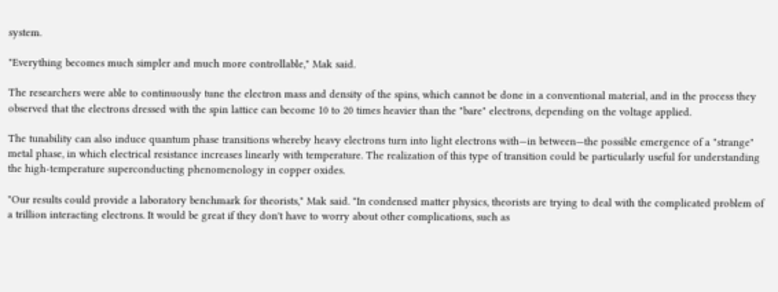system.

"Everything becomes much simpler and much more controllable," Mak said.

The researchers were able to continuously tune the electron mass and density of the spins, which cannot be done in a conventional material, and in the process they observed that the electrons dressed with the spin lattice can become 10 to 20 times heavier than the "bare" electrons, depending on the voltage applied.

The tunability can also induce quantum phase transitions whereby heavy electrons turn into light electrons with—in between—the possible emergence of a "strange" metal phase, in which electrical resistance increases linearly with temperature. The realization of this type of transition could be particularly useful for understanding the high-temperature superconducting phenomenology in copper oxides.

"Our results could provide a laboratory benchmark for theorists," Mak said. "In condensed matter physics, theorists are trying to deal with the complicated problem of a trillion interacting electrons. It would be great if they don't have to worry about other complications, such as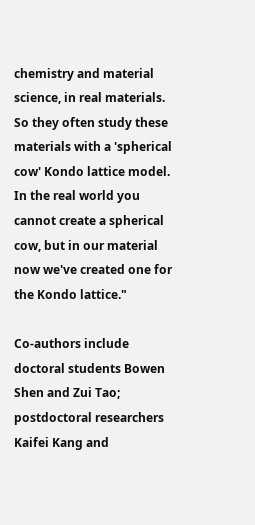chemistry and material science, in real materials. So they often study these materials with a 'spherical cow' Kondo lattice model. In the real world you cannot create a spherical cow, but in our material now we've created one for the Kondo lattice."

Co-authors include doctoral students Bowen Shen and Zui Tao; postdoctoral researchers Kaifei Kang and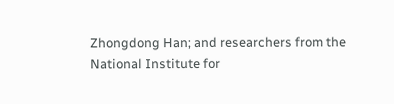Zhongdong Han; and researchers from the National Institute for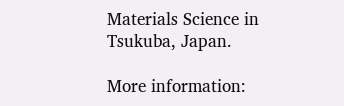Materials Science in Tsukuba, Japan.

More information: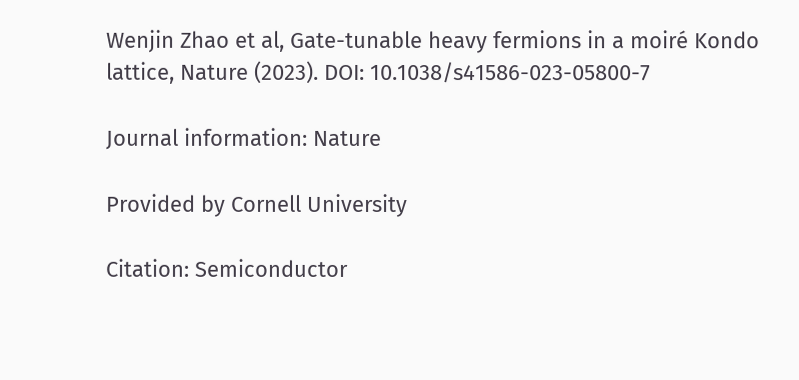Wenjin Zhao et al, Gate-tunable heavy fermions in a moiré Kondo lattice, Nature (2023). DOI: 10.1038/s41586-023-05800-7

Journal information: Nature

Provided by Cornell University

Citation: Semiconductor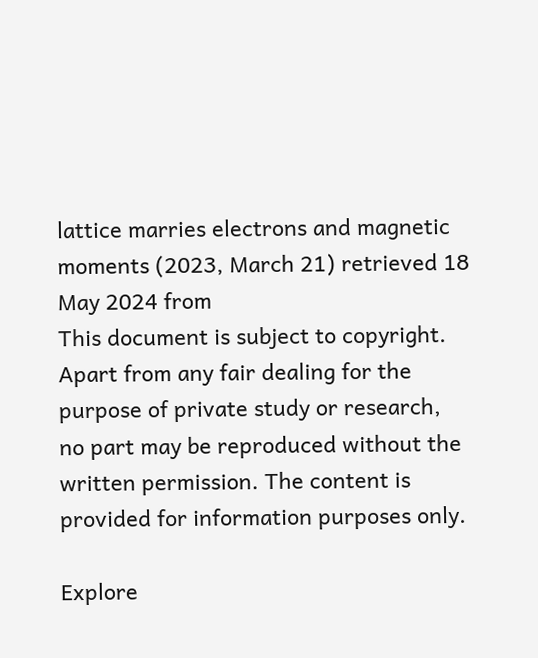lattice marries electrons and magnetic moments (2023, March 21) retrieved 18 May 2024 from
This document is subject to copyright. Apart from any fair dealing for the purpose of private study or research, no part may be reproduced without the written permission. The content is provided for information purposes only.

Explore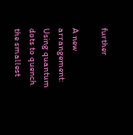further

A new arrangement: Using quantum dots to quench the smallest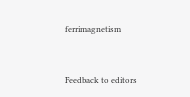ferrimagnetism


Feedback to editors